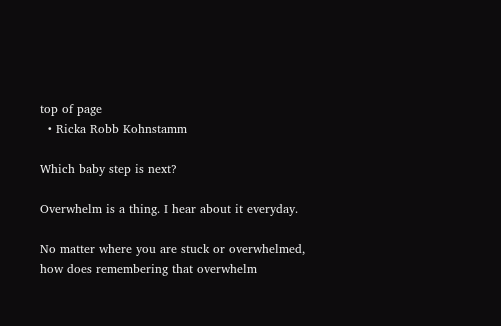top of page
  • Ricka Robb Kohnstamm

Which baby step is next?

Overwhelm is a thing. I hear about it everyday.

No matter where you are stuck or overwhelmed, how does remembering that overwhelm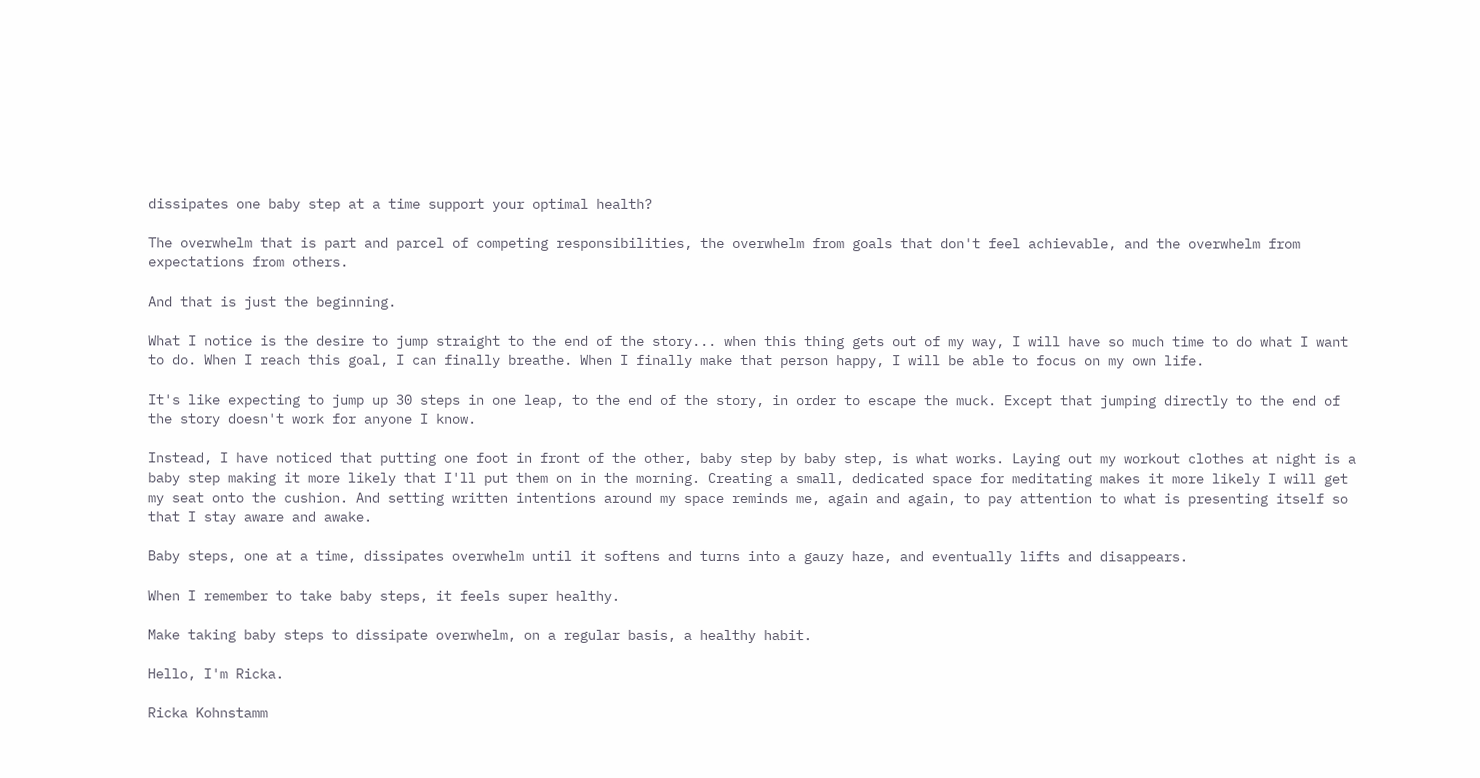dissipates one baby step at a time support your optimal health?

The overwhelm that is part and parcel of competing responsibilities, the overwhelm from goals that don't feel achievable, and the overwhelm from expectations from others.

And that is just the beginning.

What I notice is the desire to jump straight to the end of the story... when this thing gets out of my way, I will have so much time to do what I want to do. When I reach this goal, I can finally breathe. When I finally make that person happy, I will be able to focus on my own life.

It's like expecting to jump up 30 steps in one leap, to the end of the story, in order to escape the muck. Except that jumping directly to the end of the story doesn't work for anyone I know.

Instead, I have noticed that putting one foot in front of the other, baby step by baby step, is what works. Laying out my workout clothes at night is a baby step making it more likely that I'll put them on in the morning. Creating a small, dedicated space for meditating makes it more likely I will get my seat onto the cushion. And setting written intentions around my space reminds me, again and again, to pay attention to what is presenting itself so that I stay aware and awake.

Baby steps, one at a time, dissipates overwhelm until it softens and turns into a gauzy haze, and eventually lifts and disappears.

When I remember to take baby steps, it feels super healthy.

Make taking baby steps to dissipate overwhelm, on a regular basis, a healthy habit.

Hello, I'm Ricka.

Ricka Kohnstamm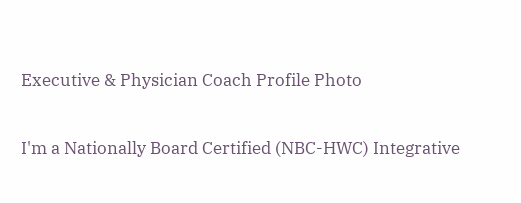Executive & Physician Coach Profile Photo

I'm a Nationally Board Certified (NBC-HWC) Integrative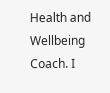Health and Wellbeing Coach. I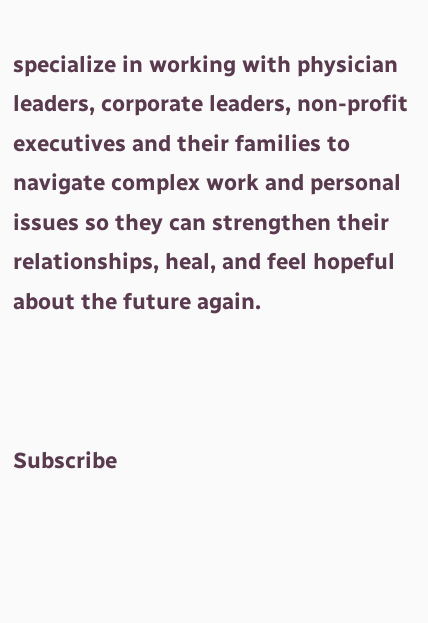specialize in working with physician leaders, corporate leaders, non-profit executives and their families to navigate complex work and personal issues so they can strengthen their relationships, heal, and feel hopeful about the future again.



Subscribe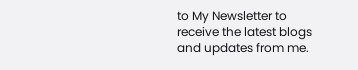to My Newsletter to receive the latest blogs and updates from me.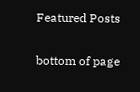Featured Posts

bottom of page